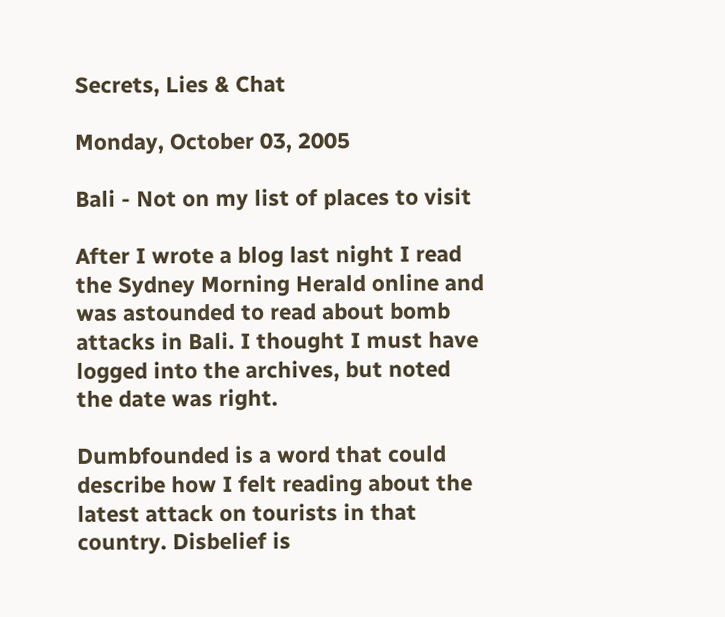Secrets, Lies & Chat

Monday, October 03, 2005

Bali - Not on my list of places to visit

After I wrote a blog last night I read the Sydney Morning Herald online and was astounded to read about bomb attacks in Bali. I thought I must have logged into the archives, but noted the date was right.

Dumbfounded is a word that could describe how I felt reading about the latest attack on tourists in that country. Disbelief is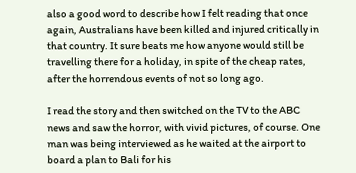also a good word to describe how I felt reading that once again, Australians have been killed and injured critically in that country. It sure beats me how anyone would still be travelling there for a holiday, in spite of the cheap rates, after the horrendous events of not so long ago.

I read the story and then switched on the TV to the ABC news and saw the horror, with vivid pictures, of course. One man was being interviewed as he waited at the airport to board a plan to Bali for his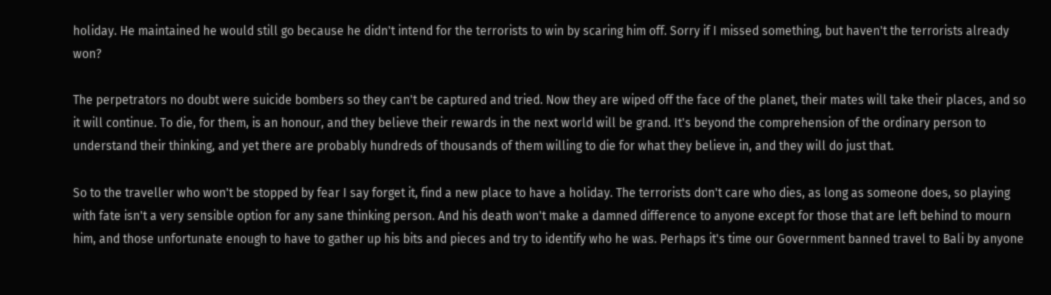holiday. He maintained he would still go because he didn't intend for the terrorists to win by scaring him off. Sorry if I missed something, but haven't the terrorists already won?

The perpetrators no doubt were suicide bombers so they can't be captured and tried. Now they are wiped off the face of the planet, their mates will take their places, and so it will continue. To die, for them, is an honour, and they believe their rewards in the next world will be grand. It's beyond the comprehension of the ordinary person to understand their thinking, and yet there are probably hundreds of thousands of them willing to die for what they believe in, and they will do just that.

So to the traveller who won't be stopped by fear I say forget it, find a new place to have a holiday. The terrorists don't care who dies, as long as someone does, so playing with fate isn't a very sensible option for any sane thinking person. And his death won't make a damned difference to anyone except for those that are left behind to mourn him, and those unfortunate enough to have to gather up his bits and pieces and try to identify who he was. Perhaps it's time our Government banned travel to Bali by anyone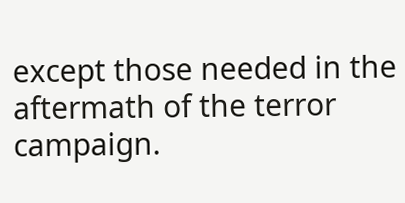except those needed in the aftermath of the terror campaign.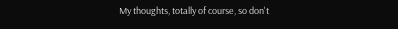My thoughts, totally of course, so don't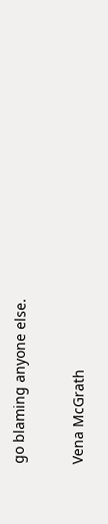go blaming anyone else.

Vena McGrath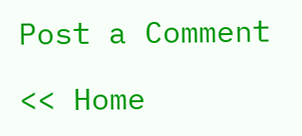Post a Comment

<< Home